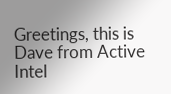Greetings, this is Dave from Active Intel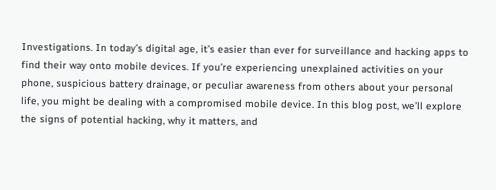Investigations. In today’s digital age, it’s easier than ever for surveillance and hacking apps to find their way onto mobile devices. If you’re experiencing unexplained activities on your phone, suspicious battery drainage, or peculiar awareness from others about your personal life, you might be dealing with a compromised mobile device. In this blog post, we’ll explore the signs of potential hacking, why it matters, and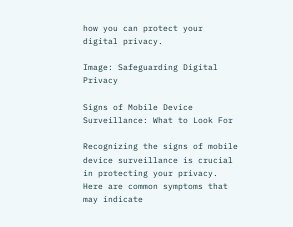how you can protect your digital privacy.

Image: Safeguarding Digital Privacy

Signs of Mobile Device Surveillance: What to Look For

Recognizing the signs of mobile device surveillance is crucial in protecting your privacy. Here are common symptoms that may indicate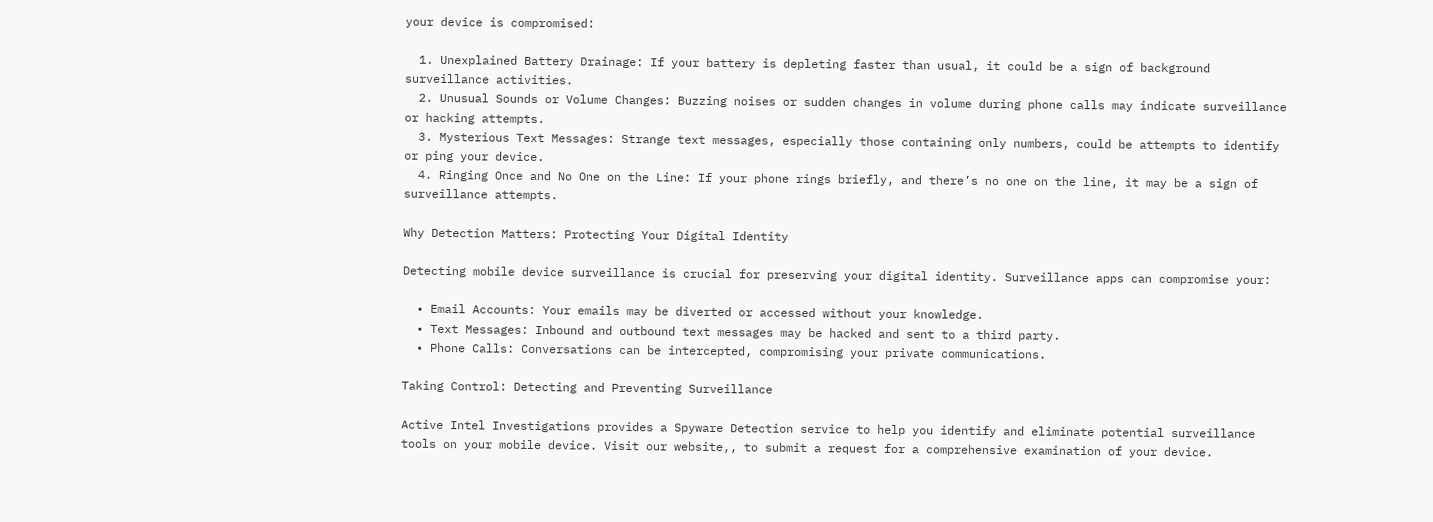your device is compromised:

  1. Unexplained Battery Drainage: If your battery is depleting faster than usual, it could be a sign of background surveillance activities.
  2. Unusual Sounds or Volume Changes: Buzzing noises or sudden changes in volume during phone calls may indicate surveillance or hacking attempts.
  3. Mysterious Text Messages: Strange text messages, especially those containing only numbers, could be attempts to identify or ping your device.
  4. Ringing Once and No One on the Line: If your phone rings briefly, and there’s no one on the line, it may be a sign of surveillance attempts.

Why Detection Matters: Protecting Your Digital Identity

Detecting mobile device surveillance is crucial for preserving your digital identity. Surveillance apps can compromise your:

  • Email Accounts: Your emails may be diverted or accessed without your knowledge.
  • Text Messages: Inbound and outbound text messages may be hacked and sent to a third party.
  • Phone Calls: Conversations can be intercepted, compromising your private communications.

Taking Control: Detecting and Preventing Surveillance

Active Intel Investigations provides a Spyware Detection service to help you identify and eliminate potential surveillance tools on your mobile device. Visit our website,, to submit a request for a comprehensive examination of your device.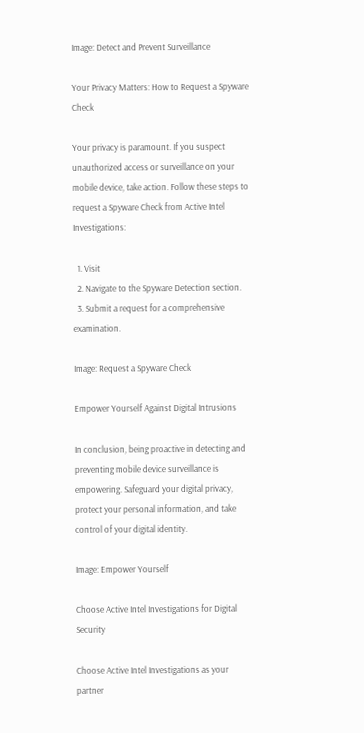Image: Detect and Prevent Surveillance

Your Privacy Matters: How to Request a Spyware Check

Your privacy is paramount. If you suspect unauthorized access or surveillance on your mobile device, take action. Follow these steps to request a Spyware Check from Active Intel Investigations:

  1. Visit
  2. Navigate to the Spyware Detection section.
  3. Submit a request for a comprehensive examination.

Image: Request a Spyware Check

Empower Yourself Against Digital Intrusions

In conclusion, being proactive in detecting and preventing mobile device surveillance is empowering. Safeguard your digital privacy, protect your personal information, and take control of your digital identity.

Image: Empower Yourself

Choose Active Intel Investigations for Digital Security

Choose Active Intel Investigations as your partner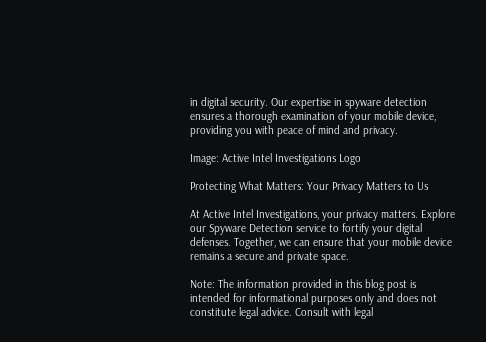in digital security. Our expertise in spyware detection ensures a thorough examination of your mobile device, providing you with peace of mind and privacy.

Image: Active Intel Investigations Logo

Protecting What Matters: Your Privacy Matters to Us

At Active Intel Investigations, your privacy matters. Explore our Spyware Detection service to fortify your digital defenses. Together, we can ensure that your mobile device remains a secure and private space.

Note: The information provided in this blog post is intended for informational purposes only and does not constitute legal advice. Consult with legal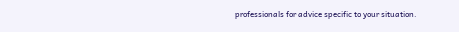professionals for advice specific to your situation.